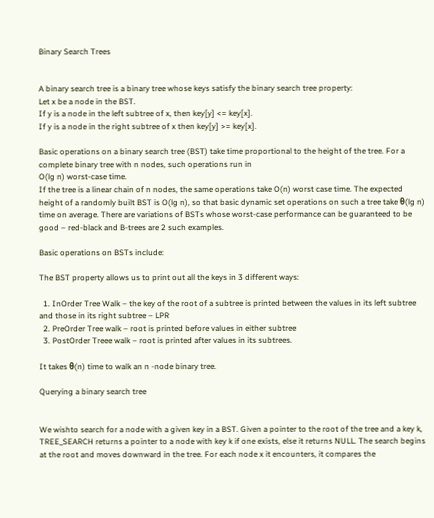Binary Search Trees


A binary search tree is a binary tree whose keys satisfy the binary search tree property:
Let x be a node in the BST.
If y is a node in the left subtree of x, then key[y] <= key[x].
If y is a node in the right subtree of x then key[y] >= key[x].

Basic operations on a binary search tree (BST) take time proportional to the height of the tree. For a complete binary tree with n nodes, such operations run in
O(lg n) worst-case time.
If the tree is a linear chain of n nodes, the same operations take O(n) worst case time. The expected height of a randomly built BST is O(lg n), so that basic dynamic set operations on such a tree take θ(lg n) time on average. There are variations of BSTs whose worst-case performance can be guaranteed to be good – red-black and B-trees are 2 such examples.

Basic operations on BSTs include:

The BST property allows us to print out all the keys in 3 different ways:

  1. InOrder Tree Walk – the key of the root of a subtree is printed between the values in its left subtree and those in its right subtree – LPR
  2. PreOrder Tree walk – root is printed before values in either subtree
  3. PostOrder Treee walk – root is printed after values in its subtrees.

It takes θ(n) time to walk an n -node binary tree.

Querying a binary search tree


We wishto search for a node with a given key in a BST. Given a pointer to the root of the tree and a key k, TREE_SEARCH returns a pointer to a node with key k if one exists, else it returns NULL. The search begins at the root and moves downward in the tree. For each node x it encounters, it compares the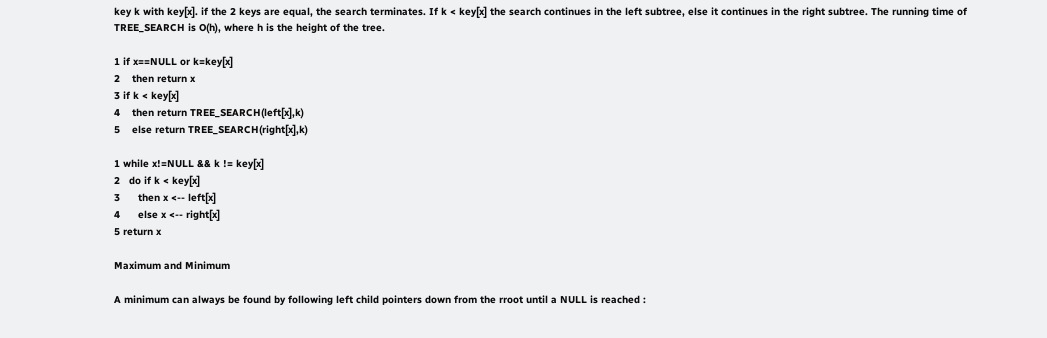key k with key[x]. if the 2 keys are equal, the search terminates. If k < key[x] the search continues in the left subtree, else it continues in the right subtree. The running time of TREE_SEARCH is O(h), where h is the height of the tree.

1 if x==NULL or k=key[x]
2    then return x
3 if k < key[x]
4    then return TREE_SEARCH(left[x],k)
5    else return TREE_SEARCH(right[x],k)

1 while x!=NULL && k != key[x]
2   do if k < key[x]
3      then x <-- left[x]
4      else x <-- right[x]
5 return x

Maximum and Minimum

A minimum can always be found by following left child pointers down from the rroot until a NULL is reached :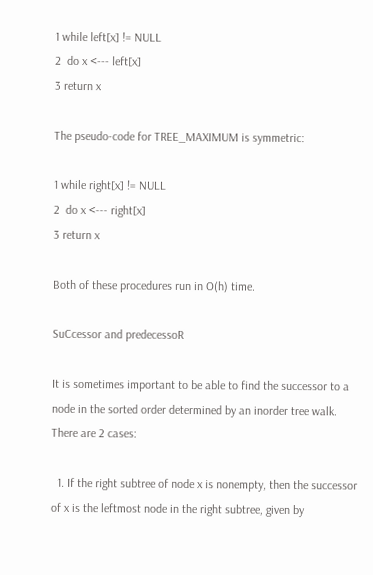1 while left[x] != NULL
2  do x <--- left[x]
3 return x

The pseudo-code for TREE_MAXIMUM is symmetric:

1 while right[x] != NULL
2  do x <--- right[x]
3 return x

Both of these procedures run in O(h) time.

SuCcessor and predecessoR

It is sometimes important to be able to find the successor to a node in the sorted order determined by an inorder tree walk. There are 2 cases:

  1. If the right subtree of node x is nonempty, then the successor of x is the leftmost node in the right subtree, given by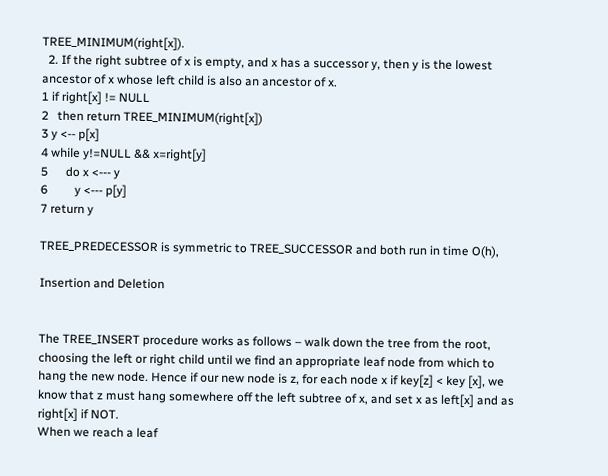TREE_MINIMUM(right[x]).
  2. If the right subtree of x is empty, and x has a successor y, then y is the lowest ancestor of x whose left child is also an ancestor of x.
1 if right[x] != NULL
2   then return TREE_MINIMUM(right[x])
3 y <-- p[x]
4 while y!=NULL && x=right[y]
5      do x <--- y
6         y <--- p[y]
7 return y

TREE_PREDECESSOR is symmetric to TREE_SUCCESSOR and both run in time O(h),

Insertion and Deletion


The TREE_INSERT procedure works as follows – walk down the tree from the root, choosing the left or right child until we find an appropriate leaf node from which to hang the new node. Hence if our new node is z, for each node x if key[z] < key [x], we know that z must hang somewhere off the left subtree of x, and set x as left[x] and as right[x] if NOT.
When we reach a leaf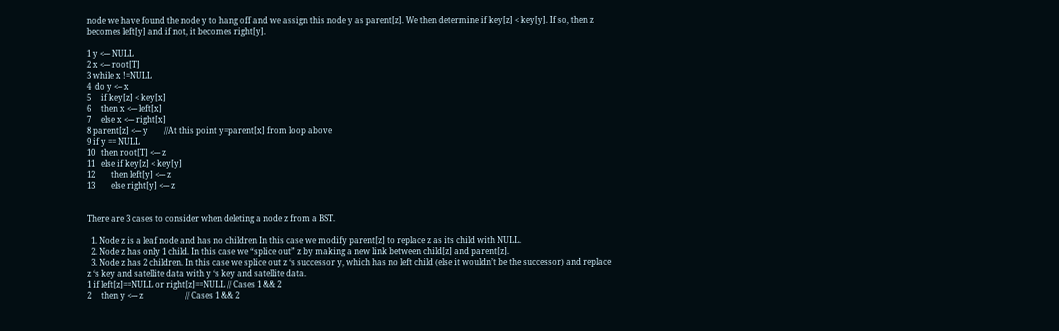node we have found the node y to hang off and we assign this node y as parent[z]. We then determine if key[z] < key[y]. If so, then z becomes left[y] and if not, it becomes right[y].

1 y <--- NULL
2 x <--- root[T]
3 while x !=NULL
4  do y <-- x
5     if key[z] < key[x]
6     then x <--- left[x]
7     else x <--- right[x]
8 parent[z] <--- y        //At this point y=parent[x] from loop above
9 if y == NULL
10   then root[T] <--- z
11   else if key[z] < key[y]
12        then left[y] <--- z
13        else right[y] <--- z


There are 3 cases to consider when deleting a node z from a BST.

  1. Node z is a leaf node and has no children In this case we modify parent[z] to replace z as its child with NULL.
  2. Node z has only 1 child. In this case we “splice out” z by making a new link between child[z] and parent[z].
  3. Node z has 2 children. In this case we splice out z ‘s successor y, which has no left child (else it wouldn’t be the successor) and replace z ‘s key and satellite data with y ‘s key and satellite data.
1 if left[z]==NULL or right[z]==NULL // Cases 1 && 2
2     then y <--- z                     // Cases 1 && 2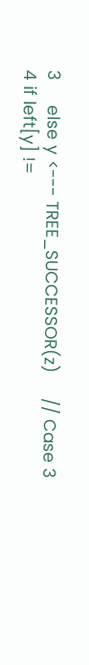3     else y <--- TREE_SUCCESSOR(z)     // Case 3
4 if left[y] !=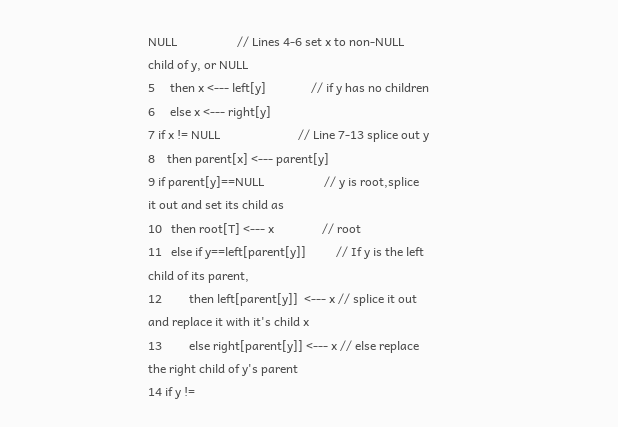NULL                    // Lines 4-6 set x to non-NULL child of y, or NULL
5     then x <--- left[y]               // if y has no children
6     else x <--- right[y]
7 if x != NULL                          // Line 7-13 splice out y
8    then parent[x] <--- parent[y]
9 if parent[y]==NULL                    // y is root,splice it out and set its child as
10   then root[T] <--- x                // root
11   else if y==left[parent[y]]          // If y is the left child of its parent,
12         then left[parent[y]]  <--- x // splice it out and replace it with it's child x
13         else right[parent[y]] <--- x // else replace the right child of y's parent
14 if y !=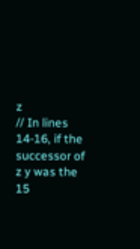z                             // In lines 14-16, if the successor of z y was the
15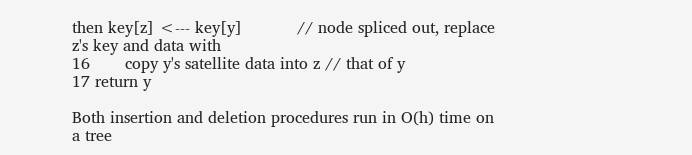then key[z] <--- key[y]           // node spliced out, replace z's key and data with
16       copy y's satellite data into z // that of y
17 return y

Both insertion and deletion procedures run in O(h) time on a tree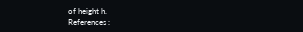of height h.
References :